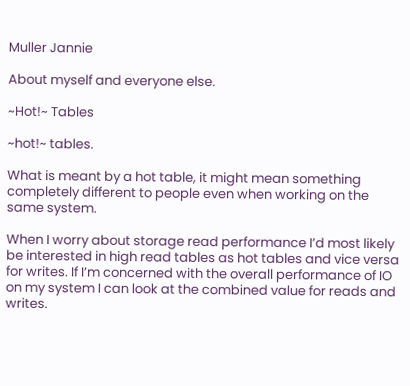Muller Jannie

About myself and everyone else.

~Hot!~ Tables

~hot!~ tables.

What is meant by a hot table, it might mean something completely different to people even when working on the same system.

When I worry about storage read performance I’d most likely be interested in high read tables as hot tables and vice versa for writes. If I’m concerned with the overall performance of IO on my system I can look at the combined value for reads and writes.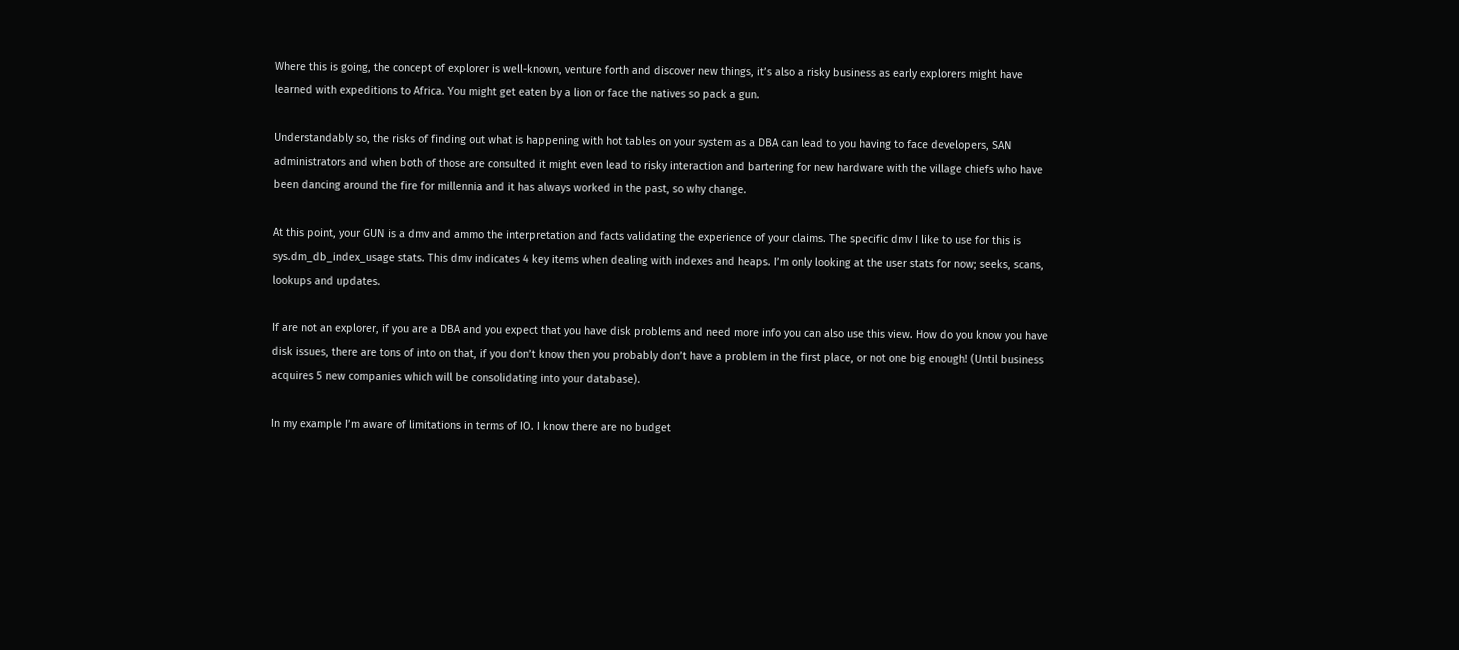Where this is going, the concept of explorer is well-known, venture forth and discover new things, it’s also a risky business as early explorers might have learned with expeditions to Africa. You might get eaten by a lion or face the natives so pack a gun.

Understandably so, the risks of finding out what is happening with hot tables on your system as a DBA can lead to you having to face developers, SAN administrators and when both of those are consulted it might even lead to risky interaction and bartering for new hardware with the village chiefs who have been dancing around the fire for millennia and it has always worked in the past, so why change.

At this point, your GUN is a dmv and ammo the interpretation and facts validating the experience of your claims. The specific dmv I like to use for this is sys.dm_db_index_usage stats. This dmv indicates 4 key items when dealing with indexes and heaps. I’m only looking at the user stats for now; seeks, scans, lookups and updates.

If are not an explorer, if you are a DBA and you expect that you have disk problems and need more info you can also use this view. How do you know you have disk issues, there are tons of into on that, if you don’t know then you probably don’t have a problem in the first place, or not one big enough! (Until business acquires 5 new companies which will be consolidating into your database).

In my example I’m aware of limitations in terms of IO. I know there are no budget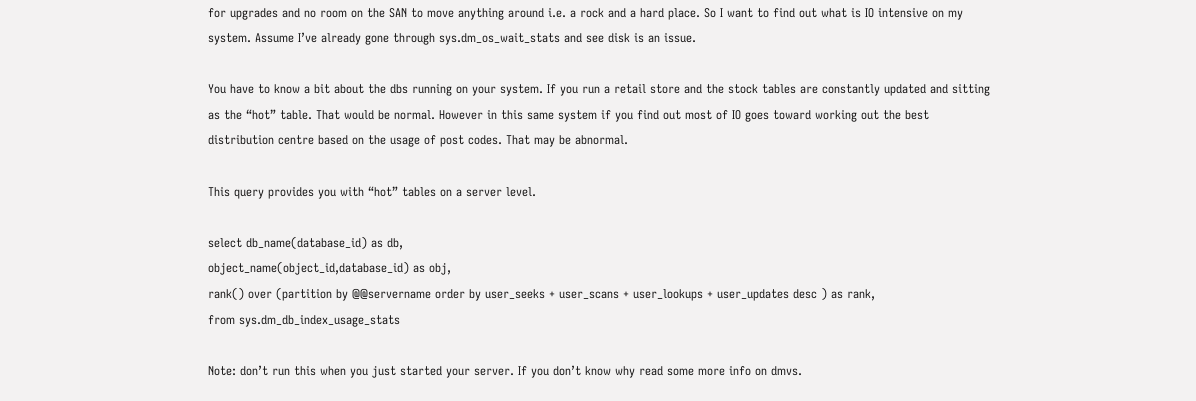for upgrades and no room on the SAN to move anything around i.e. a rock and a hard place. So I want to find out what is IO intensive on my system. Assume I’ve already gone through sys.dm_os_wait_stats and see disk is an issue.

You have to know a bit about the dbs running on your system. If you run a retail store and the stock tables are constantly updated and sitting as the “hot” table. That would be normal. However in this same system if you find out most of IO goes toward working out the best distribution centre based on the usage of post codes. That may be abnormal.

This query provides you with “hot” tables on a server level.

select db_name(database_id) as db,
object_name(object_id,database_id) as obj,
rank() over (partition by @@servername order by user_seeks + user_scans + user_lookups + user_updates desc ) as rank,
from sys.dm_db_index_usage_stats

Note: don’t run this when you just started your server. If you don’t know why read some more info on dmvs.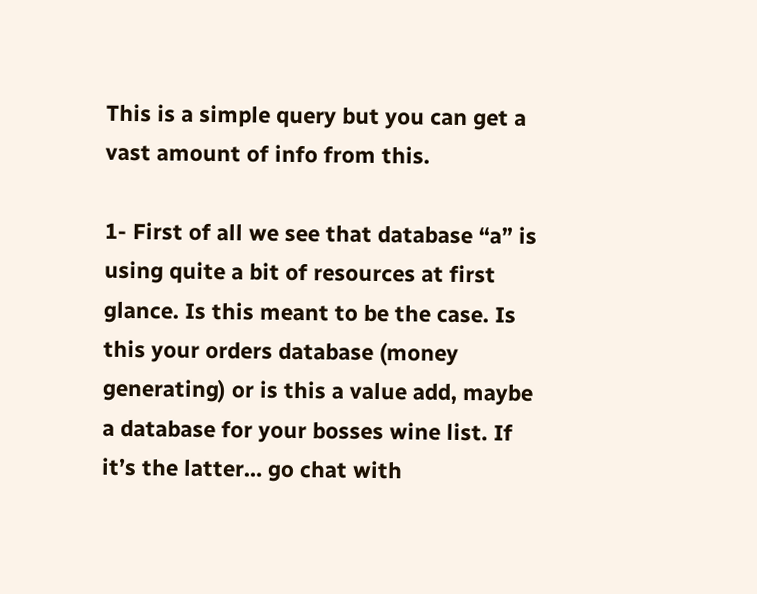This is a simple query but you can get a vast amount of info from this.

1- First of all we see that database “a” is using quite a bit of resources at first glance. Is this meant to be the case. Is this your orders database (money generating) or is this a value add, maybe a database for your bosses wine list. If it’s the latter… go chat with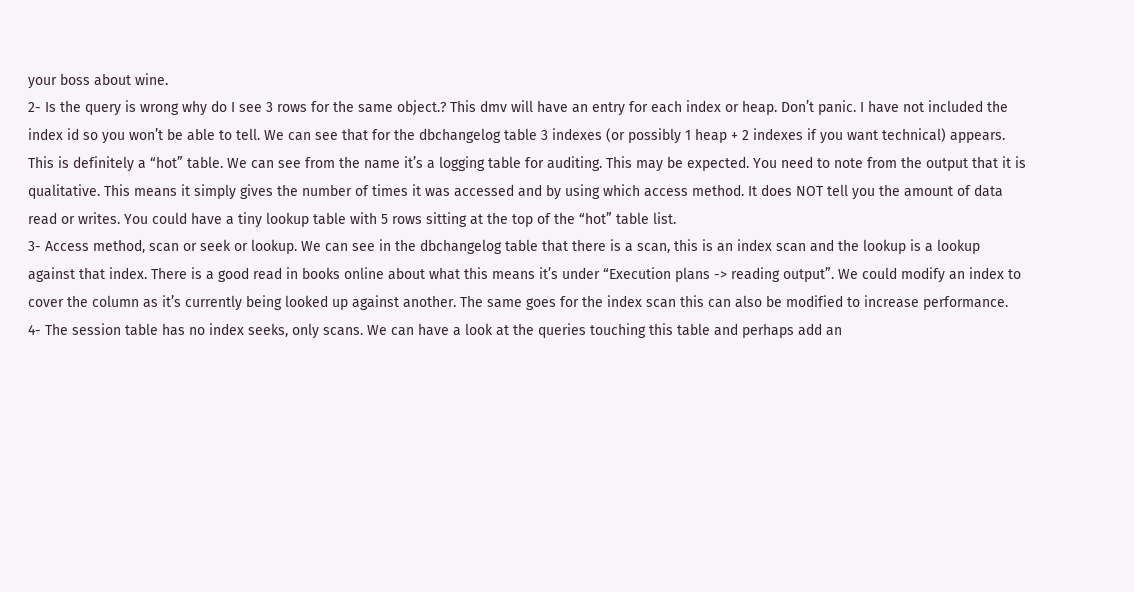your boss about wine.
2- Is the query is wrong why do I see 3 rows for the same object.? This dmv will have an entry for each index or heap. Don’t panic. I have not included the index id so you won’t be able to tell. We can see that for the dbchangelog table 3 indexes (or possibly 1 heap + 2 indexes if you want technical) appears. This is definitely a “hot” table. We can see from the name it’s a logging table for auditing. This may be expected. You need to note from the output that it is qualitative. This means it simply gives the number of times it was accessed and by using which access method. It does NOT tell you the amount of data read or writes. You could have a tiny lookup table with 5 rows sitting at the top of the “hot” table list.
3- Access method, scan or seek or lookup. We can see in the dbchangelog table that there is a scan, this is an index scan and the lookup is a lookup against that index. There is a good read in books online about what this means it’s under “Execution plans -> reading output”. We could modify an index to cover the column as it’s currently being looked up against another. The same goes for the index scan this can also be modified to increase performance.
4- The session table has no index seeks, only scans. We can have a look at the queries touching this table and perhaps add an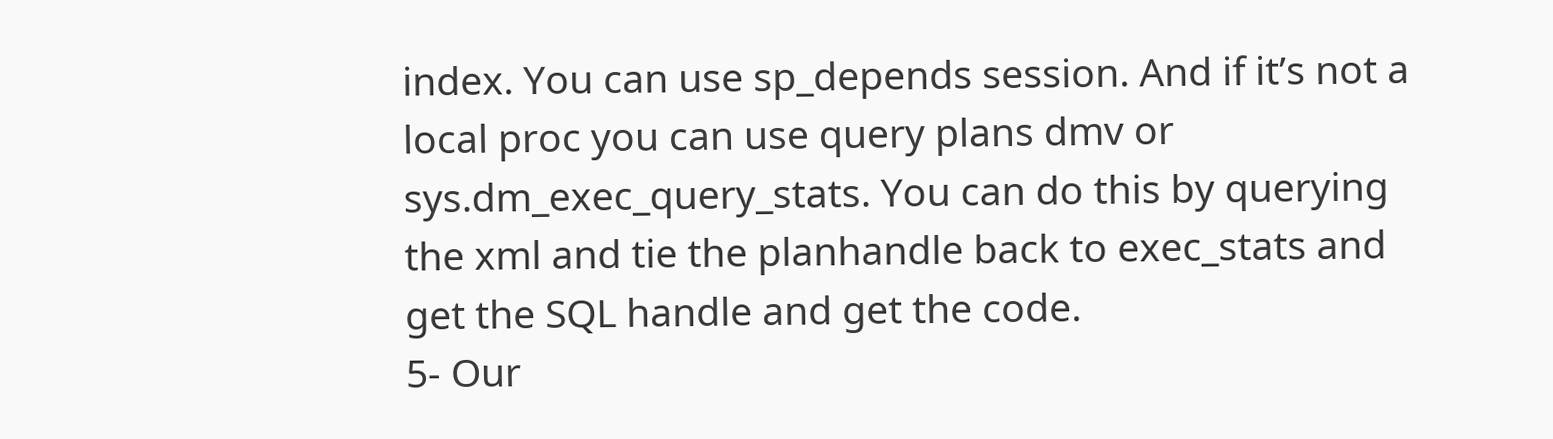index. You can use sp_depends session. And if it’s not a local proc you can use query plans dmv or sys.dm_exec_query_stats. You can do this by querying the xml and tie the planhandle back to exec_stats and get the SQL handle and get the code.
5- Our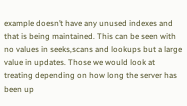example doesn’t have any unused indexes and that is being maintained. This can be seen with no values in seeks,scans and lookups but a large value in updates. Those we would look at treating depending on how long the server has been up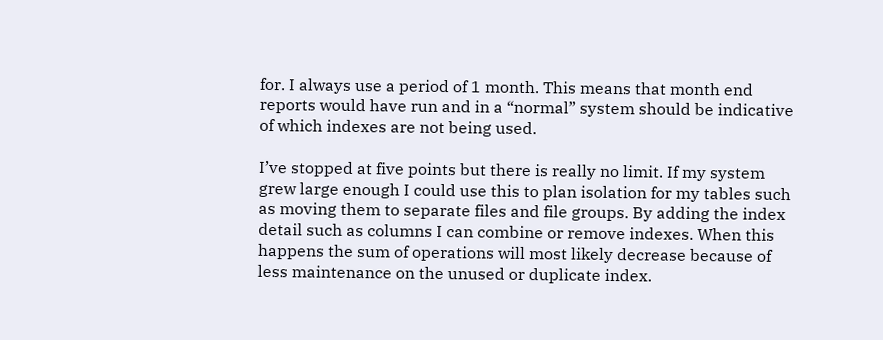for. I always use a period of 1 month. This means that month end reports would have run and in a “normal” system should be indicative of which indexes are not being used.

I’ve stopped at five points but there is really no limit. If my system grew large enough I could use this to plan isolation for my tables such as moving them to separate files and file groups. By adding the index detail such as columns I can combine or remove indexes. When this happens the sum of operations will most likely decrease because of less maintenance on the unused or duplicate index.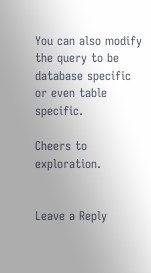You can also modify the query to be database specific or even table specific.

Cheers to exploration.


Leave a Reply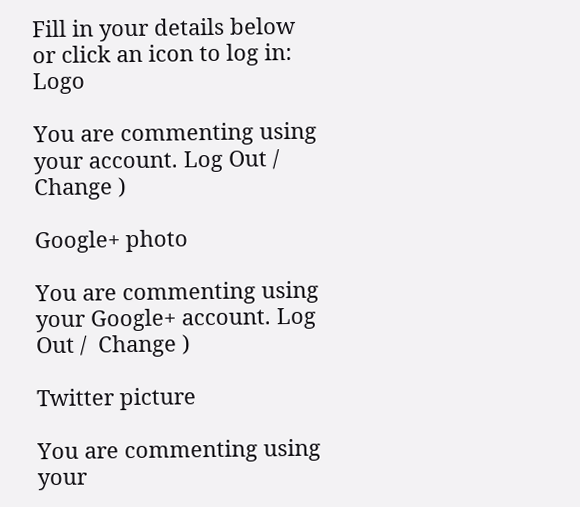Fill in your details below or click an icon to log in: Logo

You are commenting using your account. Log Out /  Change )

Google+ photo

You are commenting using your Google+ account. Log Out /  Change )

Twitter picture

You are commenting using your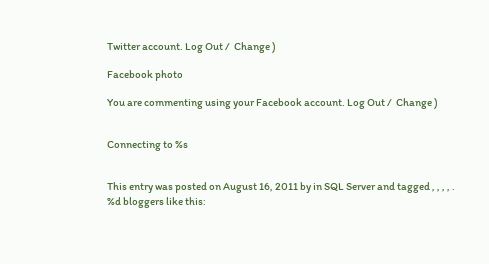Twitter account. Log Out /  Change )

Facebook photo

You are commenting using your Facebook account. Log Out /  Change )


Connecting to %s


This entry was posted on August 16, 2011 by in SQL Server and tagged , , , , .
%d bloggers like this: